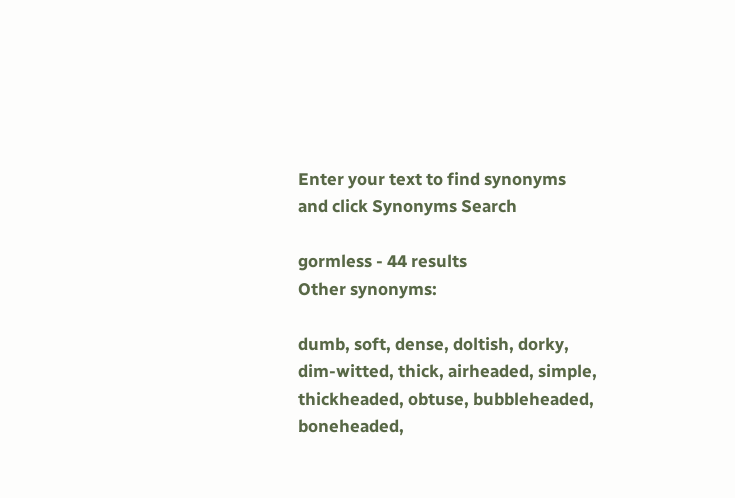Enter your text to find synonyms and click Synonyms Search

gormless - 44 results
Other synonyms:

dumb, soft, dense, doltish, dorky, dim-witted, thick, airheaded, simple, thickheaded, obtuse, bubbleheaded, boneheaded,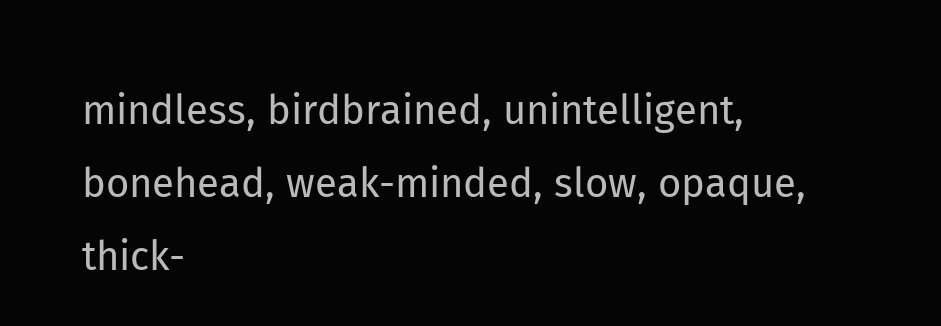mindless, birdbrained, unintelligent, bonehead, weak-minded, slow, opaque, thick-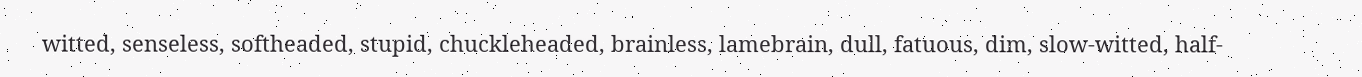witted, senseless, softheaded, stupid, chuckleheaded, brainless, lamebrain, dull, fatuous, dim, slow-witted, half-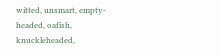witted, unsmart, empty-headed, oafish, knuckleheaded,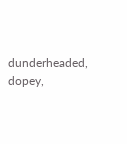dunderheaded, dopey,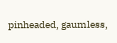pinheaded, gaumless,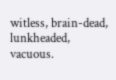witless, brain-dead, lunkheaded, vacuous.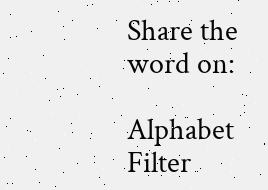Share the word on:

Alphabet Filter